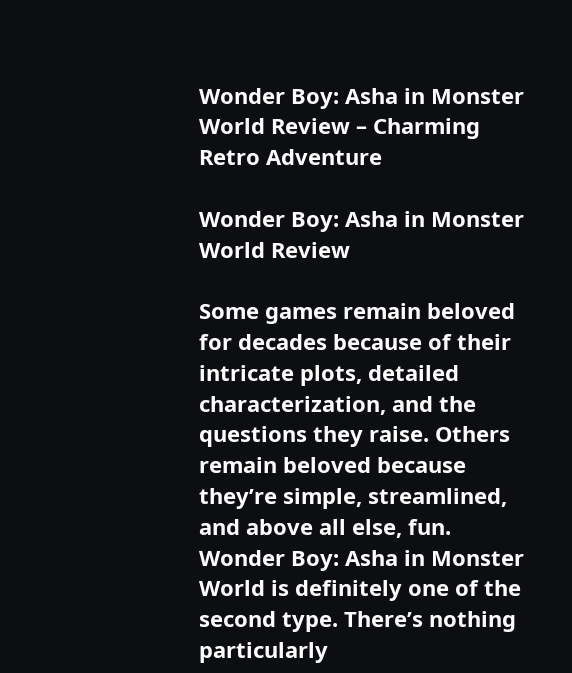Wonder Boy: Asha in Monster World Review – Charming Retro Adventure

Wonder Boy: Asha in Monster World Review

Some games remain beloved for decades because of their intricate plots, detailed characterization, and the questions they raise. Others remain beloved because they’re simple, streamlined, and above all else, fun. Wonder Boy: Asha in Monster World is definitely one of the second type. There’s nothing particularly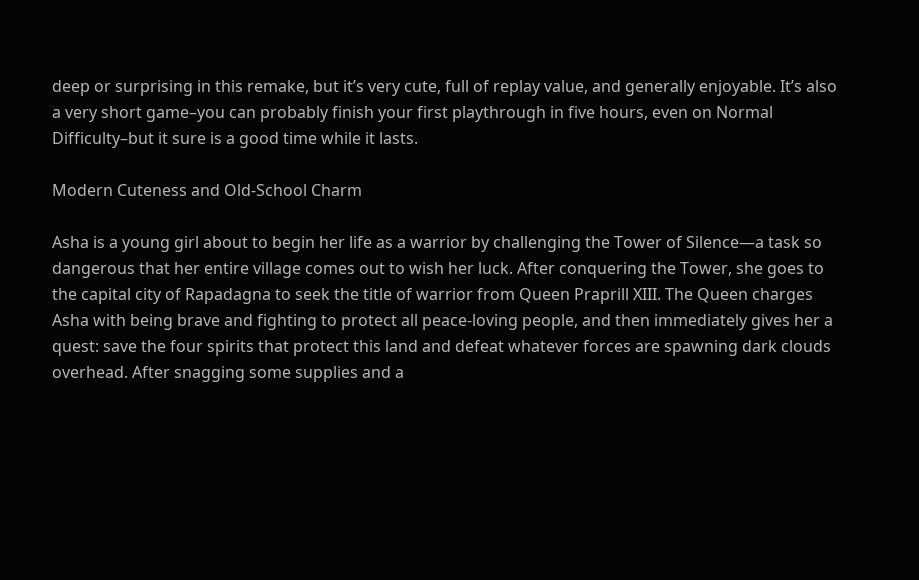deep or surprising in this remake, but it’s very cute, full of replay value, and generally enjoyable. It’s also a very short game–you can probably finish your first playthrough in five hours, even on Normal Difficulty–but it sure is a good time while it lasts.

Modern Cuteness and Old-School Charm

Asha is a young girl about to begin her life as a warrior by challenging the Tower of Silence—a task so dangerous that her entire village comes out to wish her luck. After conquering the Tower, she goes to the capital city of Rapadagna to seek the title of warrior from Queen Praprill XIII. The Queen charges Asha with being brave and fighting to protect all peace-loving people, and then immediately gives her a quest: save the four spirits that protect this land and defeat whatever forces are spawning dark clouds overhead. After snagging some supplies and a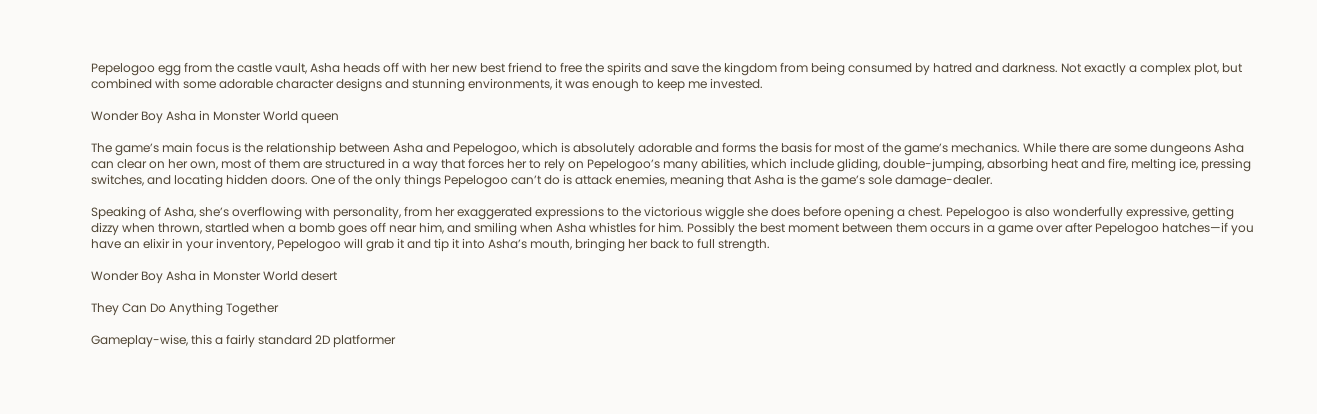Pepelogoo egg from the castle vault, Asha heads off with her new best friend to free the spirits and save the kingdom from being consumed by hatred and darkness. Not exactly a complex plot, but combined with some adorable character designs and stunning environments, it was enough to keep me invested.

Wonder Boy Asha in Monster World queen

The game’s main focus is the relationship between Asha and Pepelogoo, which is absolutely adorable and forms the basis for most of the game’s mechanics. While there are some dungeons Asha can clear on her own, most of them are structured in a way that forces her to rely on Pepelogoo’s many abilities, which include gliding, double-jumping, absorbing heat and fire, melting ice, pressing switches, and locating hidden doors. One of the only things Pepelogoo can’t do is attack enemies, meaning that Asha is the game’s sole damage-dealer.

Speaking of Asha, she’s overflowing with personality, from her exaggerated expressions to the victorious wiggle she does before opening a chest. Pepelogoo is also wonderfully expressive, getting dizzy when thrown, startled when a bomb goes off near him, and smiling when Asha whistles for him. Possibly the best moment between them occurs in a game over after Pepelogoo hatches—if you have an elixir in your inventory, Pepelogoo will grab it and tip it into Asha’s mouth, bringing her back to full strength.

Wonder Boy Asha in Monster World desert

They Can Do Anything Together

Gameplay-wise, this a fairly standard 2D platformer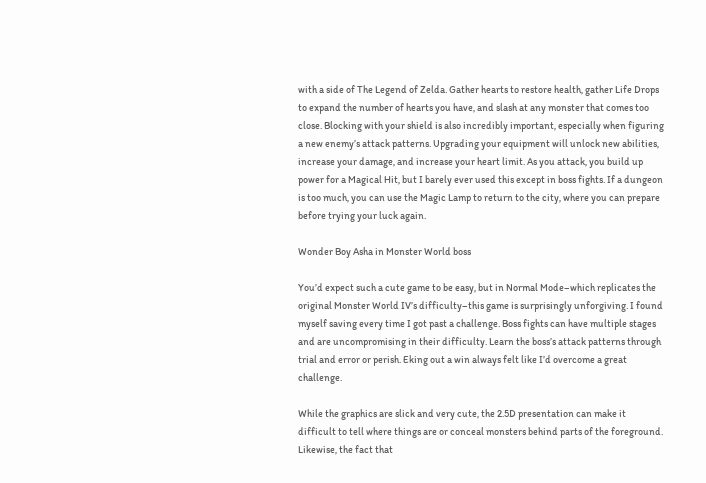with a side of The Legend of Zelda. Gather hearts to restore health, gather Life Drops to expand the number of hearts you have, and slash at any monster that comes too close. Blocking with your shield is also incredibly important, especially when figuring a new enemy’s attack patterns. Upgrading your equipment will unlock new abilities, increase your damage, and increase your heart limit. As you attack, you build up power for a Magical Hit, but I barely ever used this except in boss fights. If a dungeon is too much, you can use the Magic Lamp to return to the city, where you can prepare before trying your luck again.

Wonder Boy Asha in Monster World boss

You’d expect such a cute game to be easy, but in Normal Mode–which replicates the original Monster World IV’s difficulty–this game is surprisingly unforgiving. I found myself saving every time I got past a challenge. Boss fights can have multiple stages and are uncompromising in their difficulty. Learn the boss’s attack patterns through trial and error or perish. Eking out a win always felt like I’d overcome a great challenge.

While the graphics are slick and very cute, the 2.5D presentation can make it difficult to tell where things are or conceal monsters behind parts of the foreground. Likewise, the fact that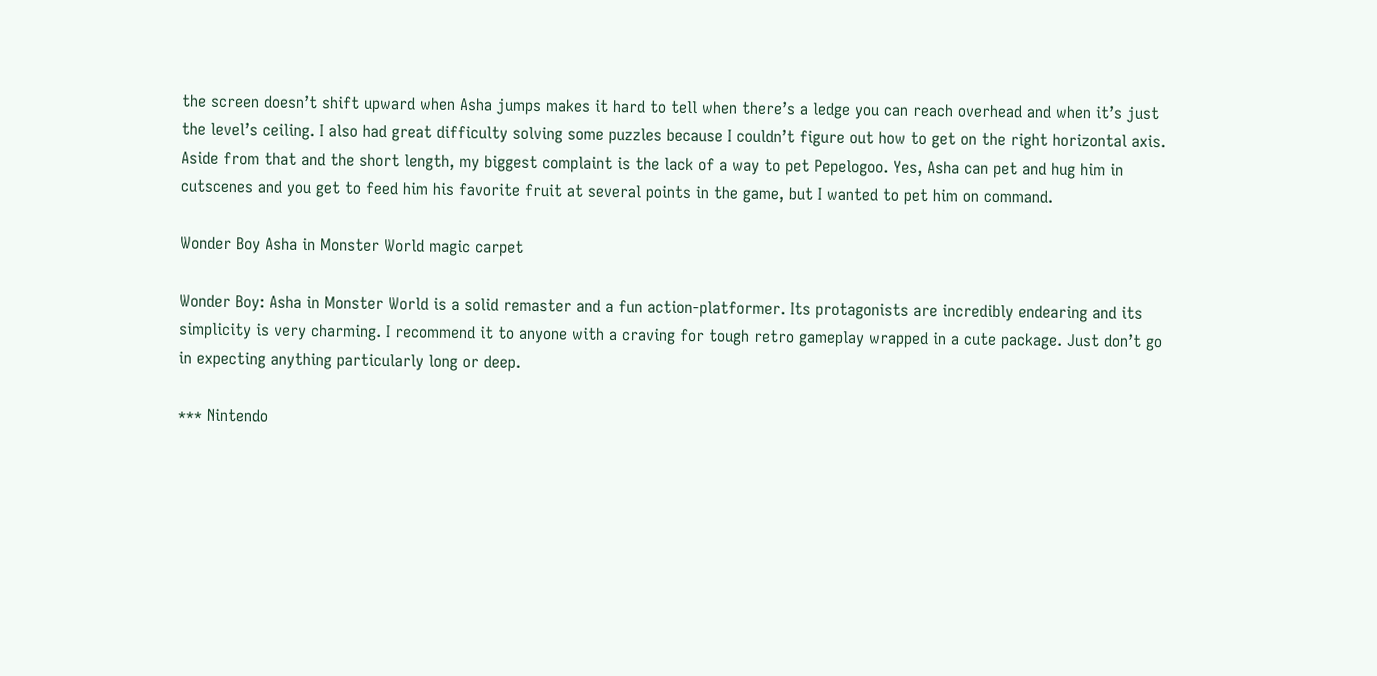the screen doesn’t shift upward when Asha jumps makes it hard to tell when there’s a ledge you can reach overhead and when it’s just the level’s ceiling. I also had great difficulty solving some puzzles because I couldn’t figure out how to get on the right horizontal axis. Aside from that and the short length, my biggest complaint is the lack of a way to pet Pepelogoo. Yes, Asha can pet and hug him in cutscenes and you get to feed him his favorite fruit at several points in the game, but I wanted to pet him on command.

Wonder Boy Asha in Monster World magic carpet

Wonder Boy: Asha in Monster World is a solid remaster and a fun action-platformer. Its protagonists are incredibly endearing and its simplicity is very charming. I recommend it to anyone with a craving for tough retro gameplay wrapped in a cute package. Just don’t go in expecting anything particularly long or deep.

*** Nintendo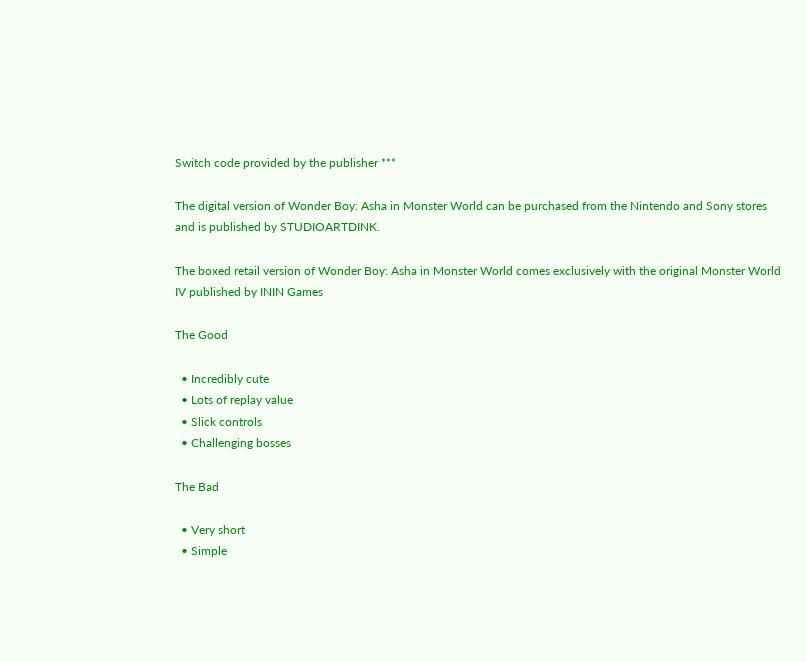Switch code provided by the publisher ***

The digital version of Wonder Boy: Asha in Monster World can be purchased from the Nintendo and Sony stores and is published by STUDIOARTDINK.

The boxed retail version of Wonder Boy: Asha in Monster World comes exclusively with the original Monster World IV published by ININ Games

The Good

  • Incredibly cute
  • Lots of replay value
  • Slick controls
  • Challenging bosses

The Bad

  • Very short
  • Simple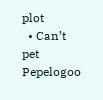plot
  • Can’t pet Pepelogoo